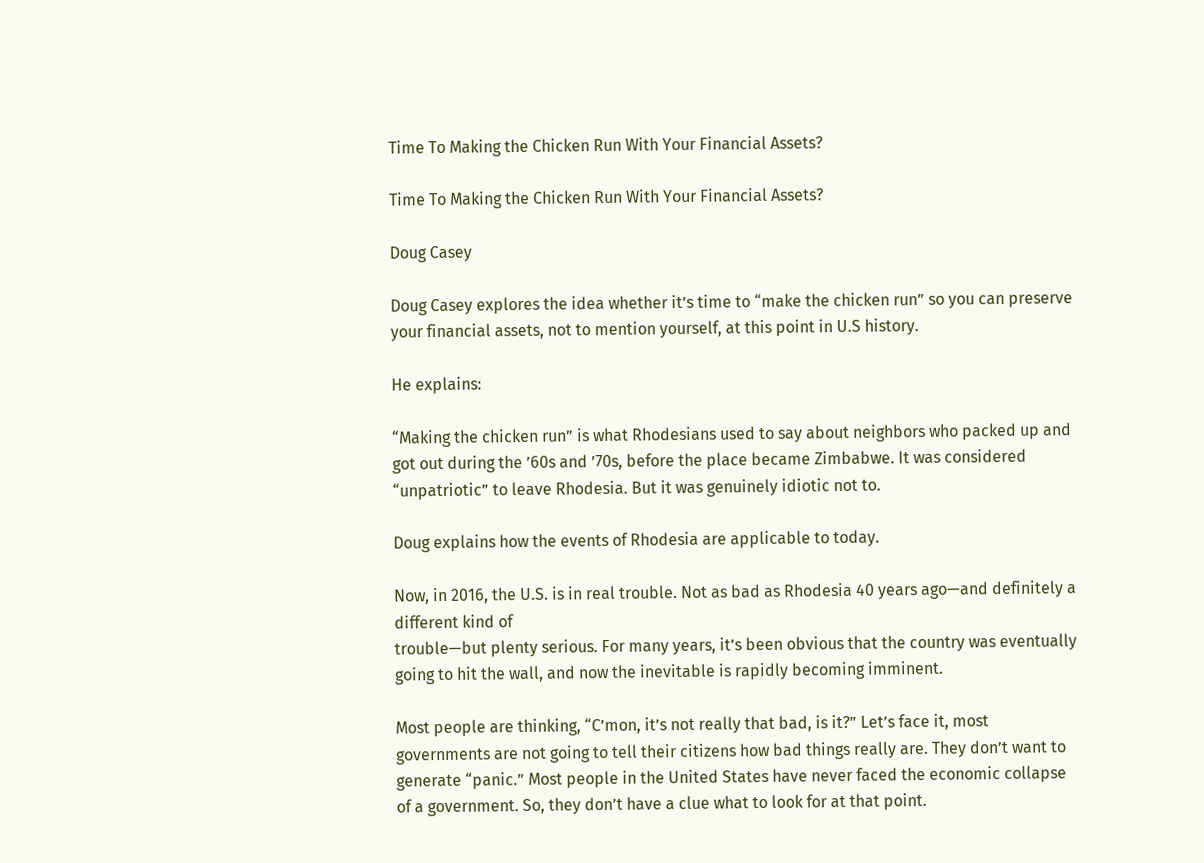Time To Making the Chicken Run With Your Financial Assets?

Time To Making the Chicken Run With Your Financial Assets?

Doug Casey

Doug Casey explores the idea whether it’s time to “make the chicken run” so you can preserve your financial assets, not to mention yourself, at this point in U.S history.

He explains:

“Making the chicken run” is what Rhodesians used to say about neighbors who packed up and got out during the ’60s and ’70s, before the place became Zimbabwe. It was considered “unpatriotic” to leave Rhodesia. But it was genuinely idiotic not to.

Doug explains how the events of Rhodesia are applicable to today.

Now, in 2016, the U.S. is in real trouble. Not as bad as Rhodesia 40 years ago—and definitely a different kind of
trouble—but plenty serious. For many years, it’s been obvious that the country was eventually going to hit the wall, and now the inevitable is rapidly becoming imminent.

Most people are thinking, “C’mon, it’s not really that bad, is it?” Let’s face it, most governments are not going to tell their citizens how bad things really are. They don’t want to generate “panic.” Most people in the United States have never faced the economic collapse of a government. So, they don’t have a clue what to look for at that point.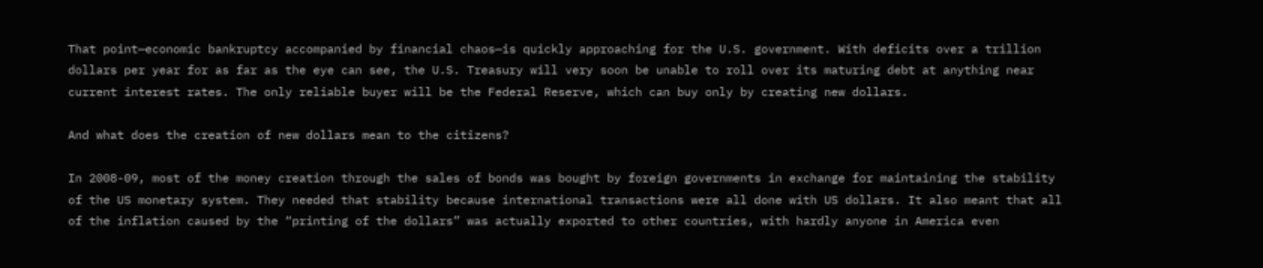That point—economic bankruptcy accompanied by financial chaos—is quickly approaching for the U.S. government. With deficits over a trillion dollars per year for as far as the eye can see, the U.S. Treasury will very soon be unable to roll over its maturing debt at anything near current interest rates. The only reliable buyer will be the Federal Reserve, which can buy only by creating new dollars.

And what does the creation of new dollars mean to the citizens?

In 2008-09, most of the money creation through the sales of bonds was bought by foreign governments in exchange for maintaining the stability of the US monetary system. They needed that stability because international transactions were all done with US dollars. It also meant that all of the inflation caused by the “printing of the dollars” was actually exported to other countries, with hardly anyone in America even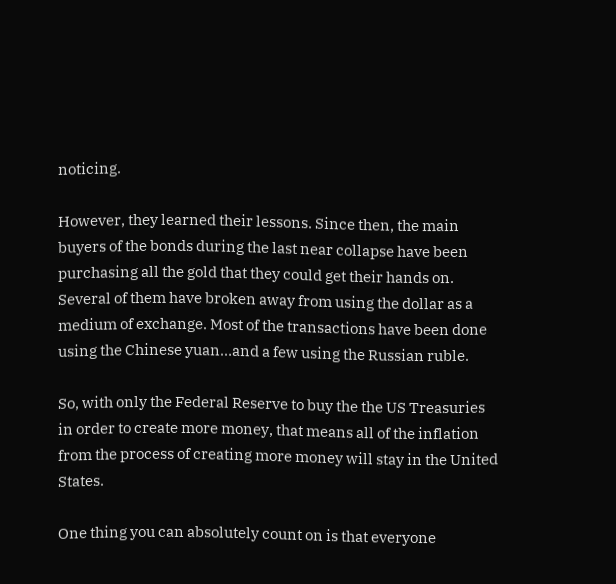noticing.

However, they learned their lessons. Since then, the main buyers of the bonds during the last near collapse have been purchasing all the gold that they could get their hands on. Several of them have broken away from using the dollar as a medium of exchange. Most of the transactions have been done using the Chinese yuan…and a few using the Russian ruble.

So, with only the Federal Reserve to buy the the US Treasuries in order to create more money, that means all of the inflation from the process of creating more money will stay in the United States.

One thing you can absolutely count on is that everyone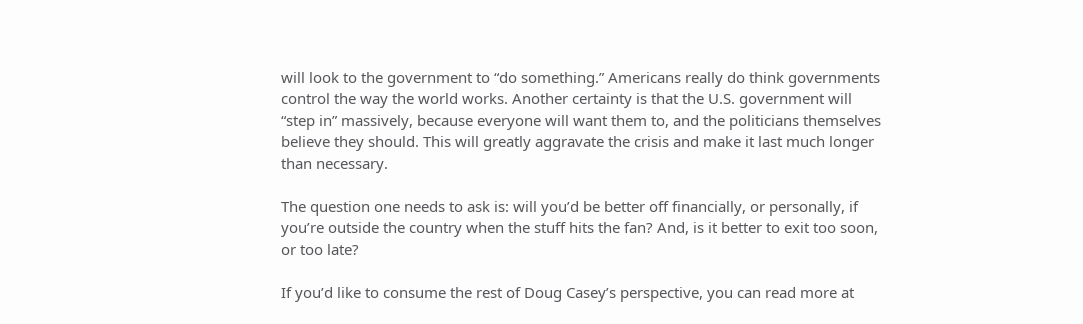will look to the government to “do something.” Americans really do think governments control the way the world works. Another certainty is that the U.S. government will “step in” massively, because everyone will want them to, and the politicians themselves believe they should. This will greatly aggravate the crisis and make it last much longer than necessary.

The question one needs to ask is: will you’d be better off financially, or personally, if you’re outside the country when the stuff hits the fan? And, is it better to exit too soon, or too late?

If you’d like to consume the rest of Doug Casey’s perspective, you can read more at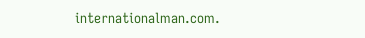internationalman.com.